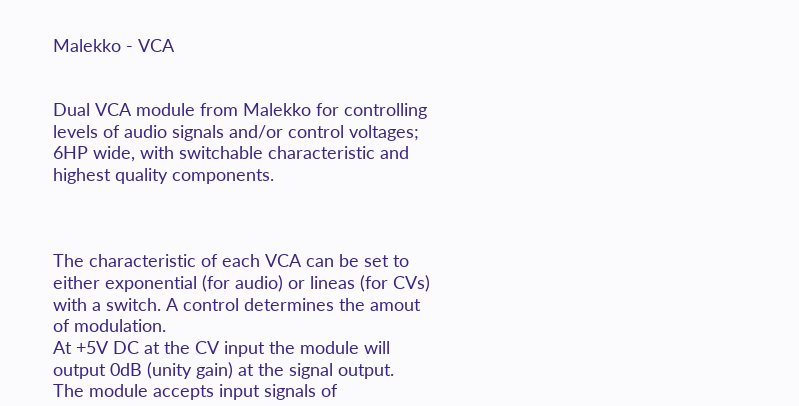Malekko - VCA


Dual VCA module from Malekko for controlling levels of audio signals and/or control voltages; 6HP wide, with switchable characteristic and highest quality components.



The characteristic of each VCA can be set to either exponential (for audio) or lineas (for CVs) with a switch. A control determines the amout of modulation.
At +5V DC at the CV input the module will output 0dB (unity gain) at the signal output.
The module accepts input signals of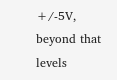+/-5V, beyond that levels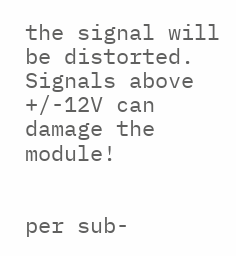the signal will be distorted. Signals above +/-12V can damage the module!


per sub-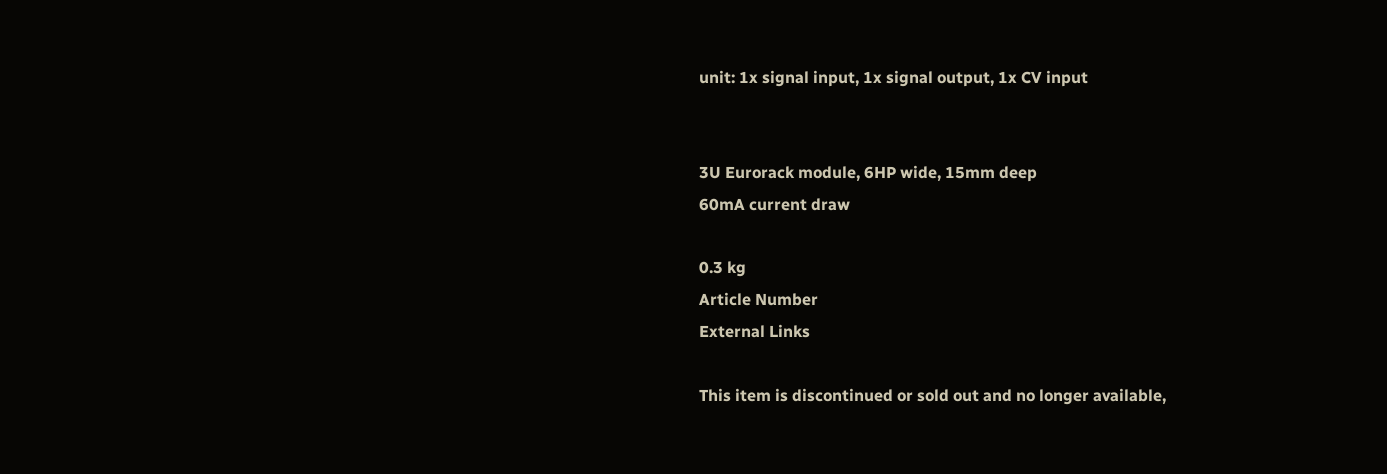unit: 1x signal input, 1x signal output, 1x CV input


3U Eurorack module, 6HP wide, 15mm deep
60mA current draw

0.3 kg
Article Number
External Links

This item is discontinued or sold out and no longer available,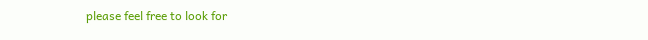please feel free to look for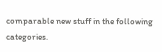comparable new stuff in the following categories.